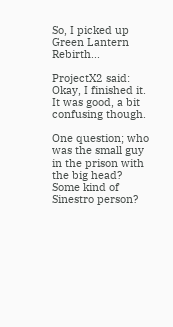So, I picked up Green Lantern Rebirth...

ProjectX2 said:
Okay, I finished it. It was good, a bit confusing though.

One question; who was the small guy in the prison with the big head? Some kind of Sinestro person?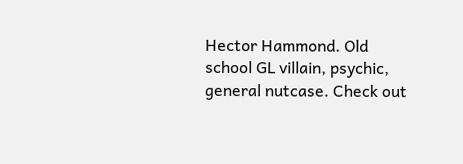Hector Hammond. Old school GL villain, psychic, general nutcase. Check out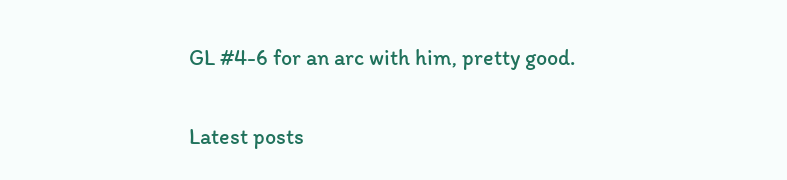GL #4-6 for an arc with him, pretty good.

Latest posts